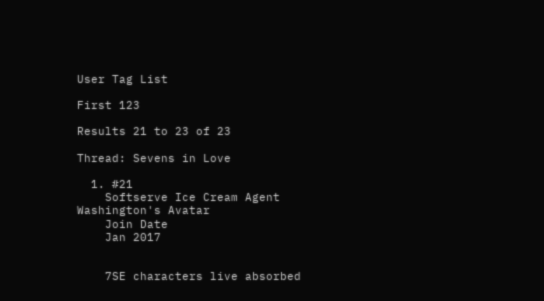User Tag List

First 123

Results 21 to 23 of 23

Thread: Sevens in Love

  1. #21
    Softserve Ice Cream Agent Washington's Avatar
    Join Date
    Jan 2017


    7SE characters live absorbed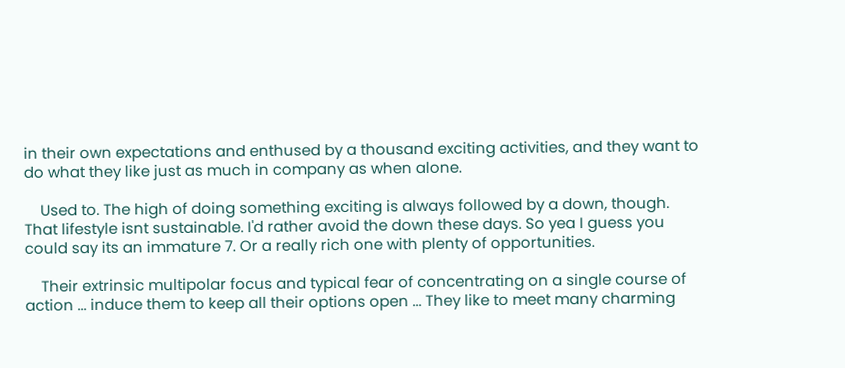in their own expectations and enthused by a thousand exciting activities, and they want to do what they like just as much in company as when alone.

    Used to. The high of doing something exciting is always followed by a down, though. That lifestyle isnt sustainable. I'd rather avoid the down these days. So yea I guess you could say its an immature 7. Or a really rich one with plenty of opportunities.

    Their extrinsic multipolar focus and typical fear of concentrating on a single course of action ... induce them to keep all their options open ... They like to meet many charming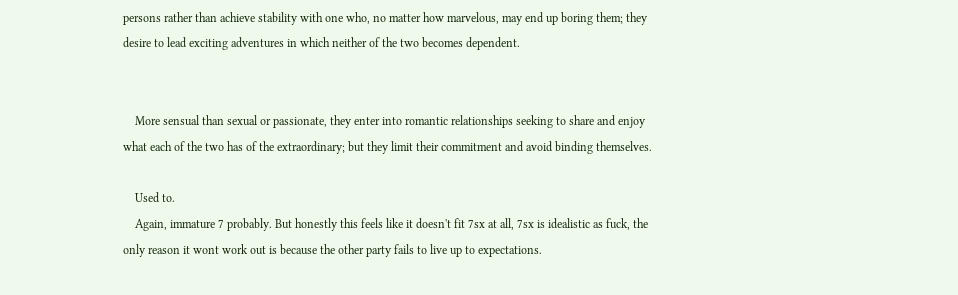persons rather than achieve stability with one who, no matter how marvelous, may end up boring them; they desire to lead exciting adventures in which neither of the two becomes dependent.


    More sensual than sexual or passionate, they enter into romantic relationships seeking to share and enjoy what each of the two has of the extraordinary; but they limit their commitment and avoid binding themselves.

    Used to.
    Again, immature 7 probably. But honestly this feels like it doesn't fit 7sx at all, 7sx is idealistic as fuck, the only reason it wont work out is because the other party fails to live up to expectations.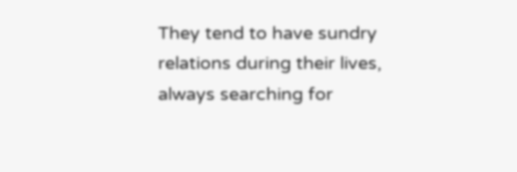They tend to have sundry relations during their lives, always searching for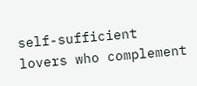self-sufficient lovers who complement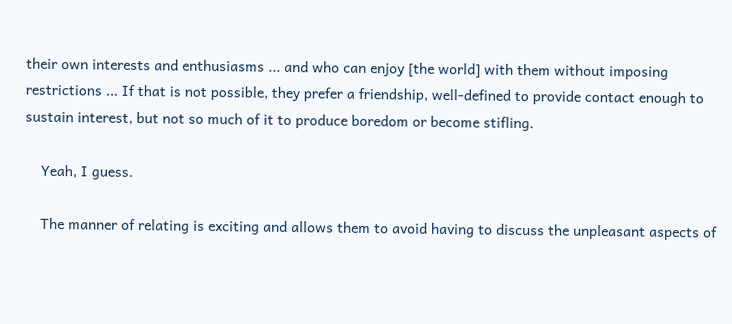their own interests and enthusiasms ... and who can enjoy [the world] with them without imposing restrictions ... If that is not possible, they prefer a friendship, well-defined to provide contact enough to sustain interest, but not so much of it to produce boredom or become stifling.

    Yeah, I guess.

    The manner of relating is exciting and allows them to avoid having to discuss the unpleasant aspects of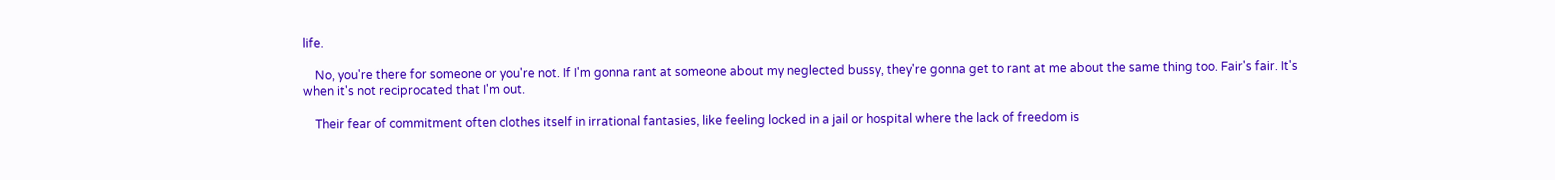life.

    No, you're there for someone or you're not. If I'm gonna rant at someone about my neglected bussy, they're gonna get to rant at me about the same thing too. Fair's fair. It's when it's not reciprocated that I'm out.

    Their fear of commitment often clothes itself in irrational fantasies, like feeling locked in a jail or hospital where the lack of freedom is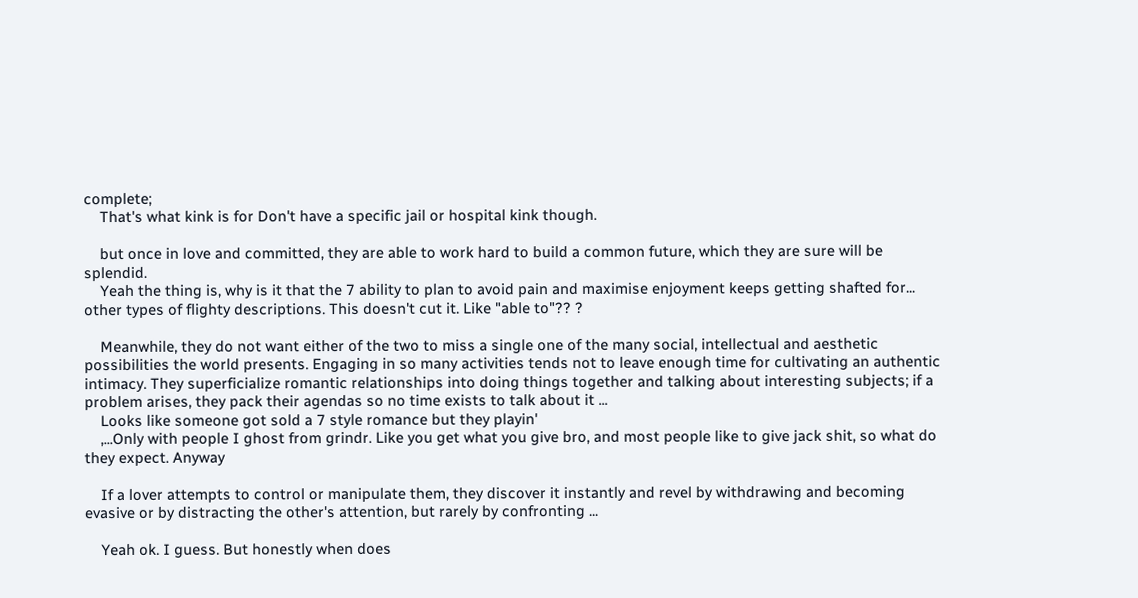complete;
    That's what kink is for Don't have a specific jail or hospital kink though.

    but once in love and committed, they are able to work hard to build a common future, which they are sure will be splendid.
    Yeah the thing is, why is it that the 7 ability to plan to avoid pain and maximise enjoyment keeps getting shafted for... other types of flighty descriptions. This doesn't cut it. Like "able to"?? ?

    Meanwhile, they do not want either of the two to miss a single one of the many social, intellectual and aesthetic possibilities the world presents. Engaging in so many activities tends not to leave enough time for cultivating an authentic intimacy. They superficialize romantic relationships into doing things together and talking about interesting subjects; if a problem arises, they pack their agendas so no time exists to talk about it ...
    Looks like someone got sold a 7 style romance but they playin'
    ,...Only with people I ghost from grindr. Like you get what you give bro, and most people like to give jack shit, so what do they expect. Anyway

    If a lover attempts to control or manipulate them, they discover it instantly and revel by withdrawing and becoming evasive or by distracting the other's attention, but rarely by confronting ...

    Yeah ok. I guess. But honestly when does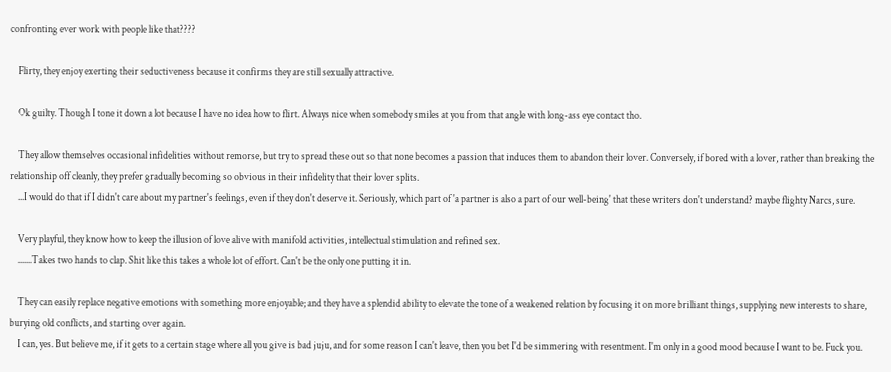confronting ever work with people like that????

    Flirty, they enjoy exerting their seductiveness because it confirms they are still sexually attractive.

    Ok guilty. Though I tone it down a lot because I have no idea how to flirt. Always nice when somebody smiles at you from that angle with long-ass eye contact tho.

    They allow themselves occasional infidelities without remorse, but try to spread these out so that none becomes a passion that induces them to abandon their lover. Conversely, if bored with a lover, rather than breaking the relationship off cleanly, they prefer gradually becoming so obvious in their infidelity that their lover splits.
    ...I would do that if I didn't care about my partner's feelings, even if they don't deserve it. Seriously, which part of 'a partner is also a part of our well-being' that these writers don't understand? maybe flighty Narcs, sure.

    Very playful, they know how to keep the illusion of love alive with manifold activities, intellectual stimulation and refined sex.
    .......Takes two hands to clap. Shit like this takes a whole lot of effort. Can't be the only one putting it in.

    They can easily replace negative emotions with something more enjoyable; and they have a splendid ability to elevate the tone of a weakened relation by focusing it on more brilliant things, supplying new interests to share, burying old conflicts, and starting over again.
    I can, yes. But believe me, if it gets to a certain stage where all you give is bad juju, and for some reason I can't leave, then you bet I'd be simmering with resentment. I'm only in a good mood because I want to be. Fuck you.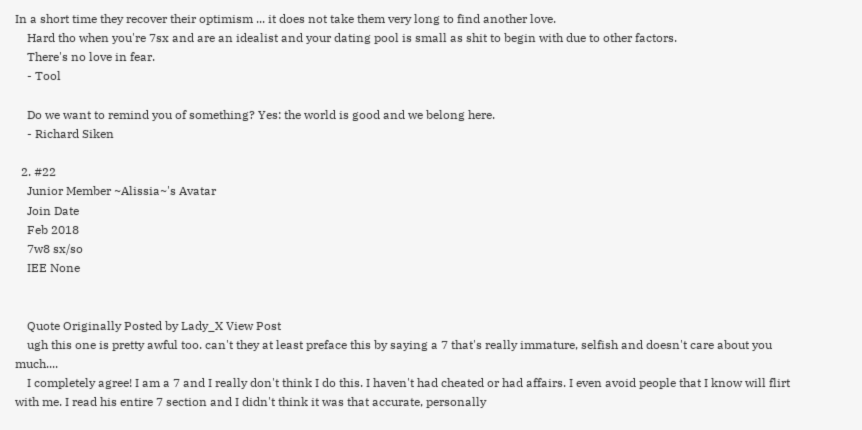In a short time they recover their optimism ... it does not take them very long to find another love.
    Hard tho when you're 7sx and are an idealist and your dating pool is small as shit to begin with due to other factors.
    There's no love in fear.
    - Tool

    Do we want to remind you of something? Yes: the world is good and we belong here.
    - Richard Siken

  2. #22
    Junior Member ~Alissia~'s Avatar
    Join Date
    Feb 2018
    7w8 sx/so
    IEE None


    Quote Originally Posted by Lady_X View Post
    ugh this one is pretty awful too. can't they at least preface this by saying a 7 that's really immature, selfish and doesn't care about you much....
    I completely agree! I am a 7 and I really don't think I do this. I haven't had cheated or had affairs. I even avoid people that I know will flirt with me. I read his entire 7 section and I didn't think it was that accurate, personally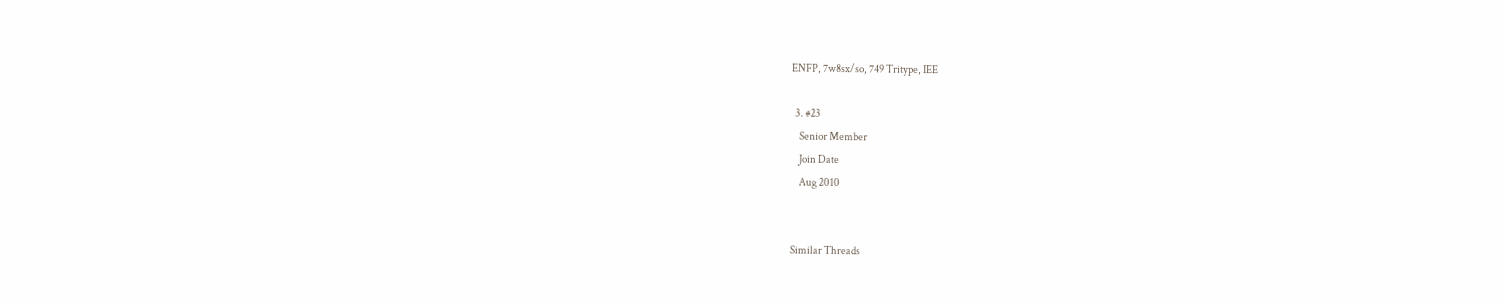ENFP, 7w8sx/so, 749 Tritype, IEE

  3. #23
    Senior Member
    Join Date
    Aug 2010


Similar Threads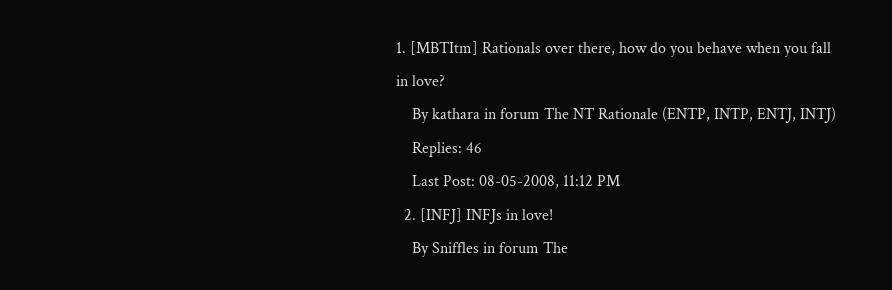1. [MBTItm] Rationals over there, how do you behave when you fall in love?
    By kathara in forum The NT Rationale (ENTP, INTP, ENTJ, INTJ)
    Replies: 46
    Last Post: 08-05-2008, 11:12 PM
  2. [INFJ] INFJs in love!
    By Sniffles in forum The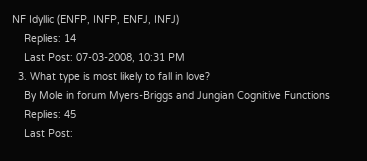NF Idyllic (ENFP, INFP, ENFJ, INFJ)
    Replies: 14
    Last Post: 07-03-2008, 10:31 PM
  3. What type is most likely to fall in love?
    By Mole in forum Myers-Briggs and Jungian Cognitive Functions
    Replies: 45
    Last Post: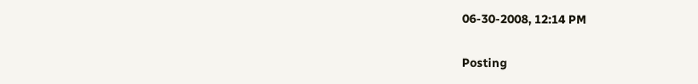06-30-2008, 12:14 PM

Posting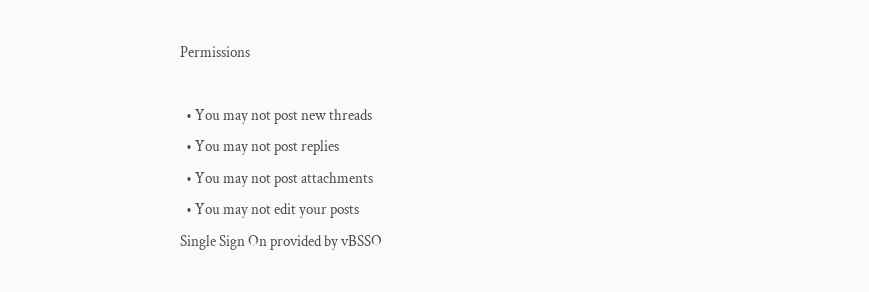Permissions

  • You may not post new threads
  • You may not post replies
  • You may not post attachments
  • You may not edit your posts
Single Sign On provided by vBSSO